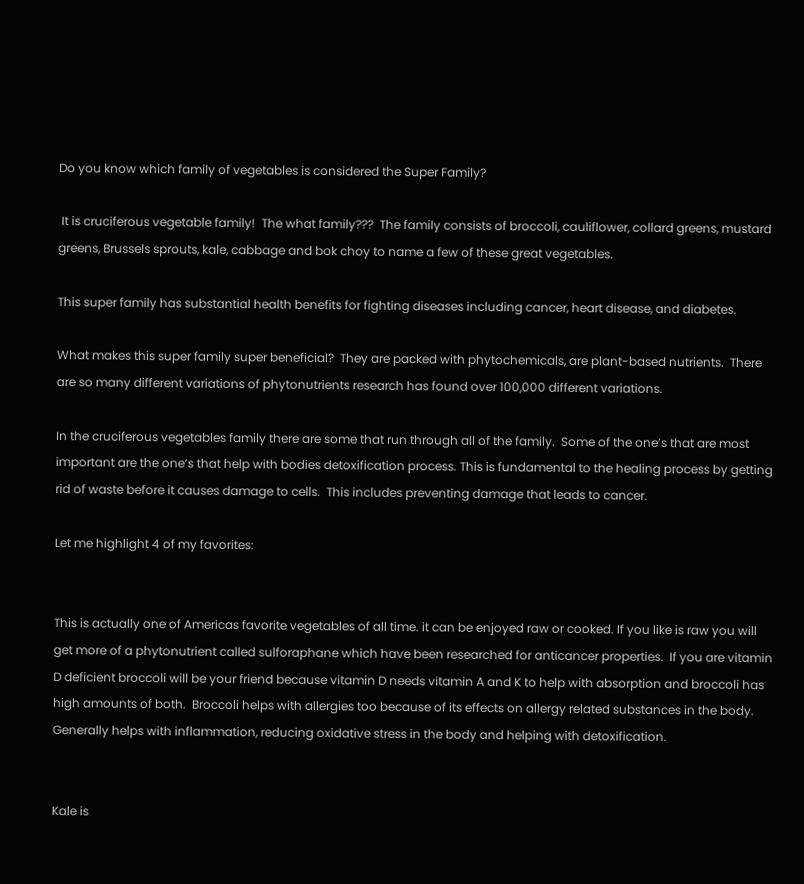Do you know which family of vegetables is considered the Super Family?

 It is cruciferous vegetable family!  The what family???  The family consists of broccoli, cauliflower, collard greens, mustard greens, Brussels sprouts, kale, cabbage and bok choy to name a few of these great vegetables.

This super family has substantial health benefits for fighting diseases including cancer, heart disease, and diabetes.

What makes this super family super beneficial?  They are packed with phytochemicals, are plant-based nutrients.  There are so many different variations of phytonutrients research has found over 100,000 different variations.

In the cruciferous vegetables family there are some that run through all of the family.  Some of the one’s that are most important are the one’s that help with bodies detoxification process. This is fundamental to the healing process by getting rid of waste before it causes damage to cells.  This includes preventing damage that leads to cancer.

Let me highlight 4 of my favorites:


This is actually one of Americas favorite vegetables of all time. it can be enjoyed raw or cooked. If you like is raw you will get more of a phytonutrient called sulforaphane which have been researched for anticancer properties.  If you are vitamin D deficient broccoli will be your friend because vitamin D needs vitamin A and K to help with absorption and broccoli has high amounts of both.  Broccoli helps with allergies too because of its effects on allergy related substances in the body.  Generally helps with inflammation, reducing oxidative stress in the body and helping with detoxification.


Kale is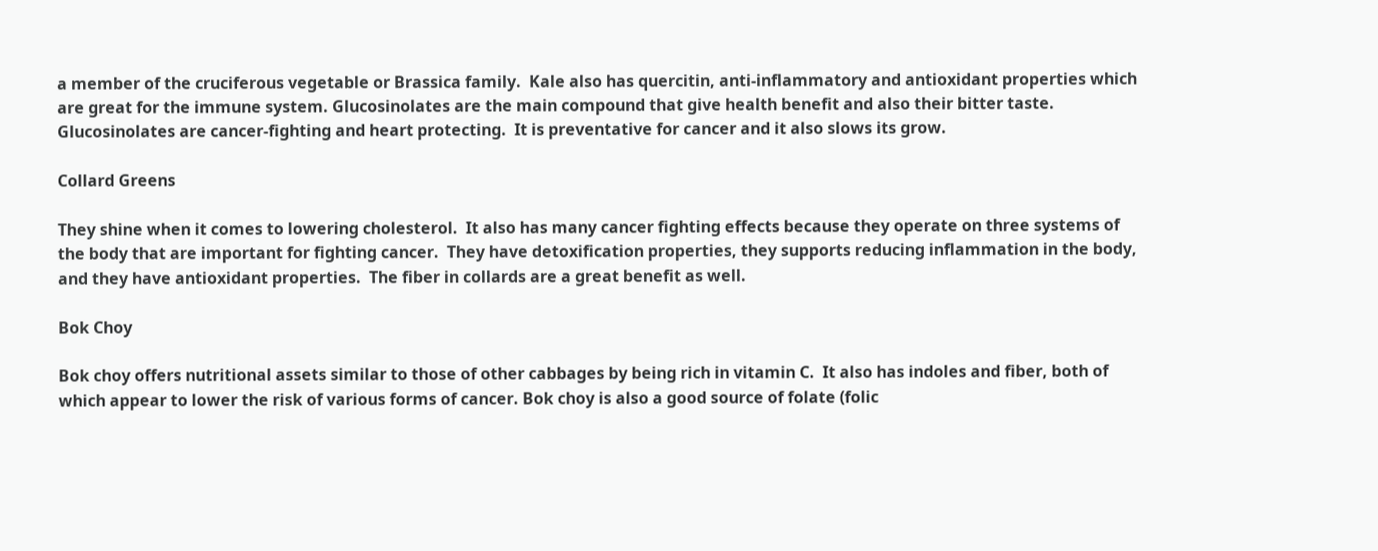a member of the cruciferous vegetable or Brassica family.  Kale also has quercitin, anti-inflammatory and antioxidant properties which are great for the immune system. Glucosinolates are the main compound that give health benefit and also their bitter taste.   Glucosinolates are cancer-fighting and heart protecting.  It is preventative for cancer and it also slows its grow.

Collard Greens

They shine when it comes to lowering cholesterol.  It also has many cancer fighting effects because they operate on three systems of the body that are important for fighting cancer.  They have detoxification properties, they supports reducing inflammation in the body, and they have antioxidant properties.  The fiber in collards are a great benefit as well.

Bok Choy

Bok choy offers nutritional assets similar to those of other cabbages by being rich in vitamin C.  It also has indoles and fiber, both of which appear to lower the risk of various forms of cancer. Bok choy is also a good source of folate (folic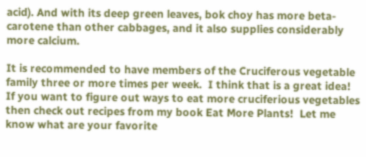acid). And with its deep green leaves, bok choy has more beta-carotene than other cabbages, and it also supplies considerably more calcium.

It is recommended to have members of the Cruciferous vegetable family three or more times per week.  I think that is a great idea!  If you want to figure out ways to eat more cruciferious vegetables then check out recipes from my book Eat More Plants!  Let me know what are your favorite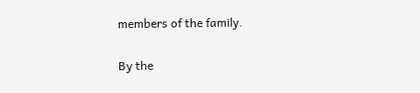members of the family.

By the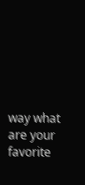way what are your favorite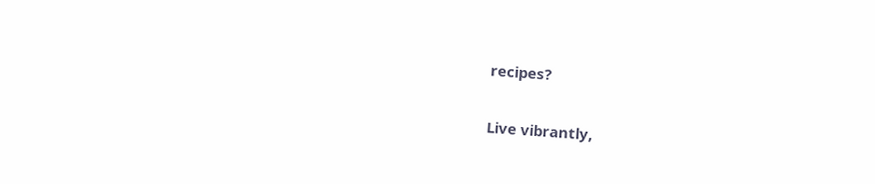recipes?

Live vibrantly,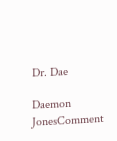Dr. Dae

Daemon JonesComment